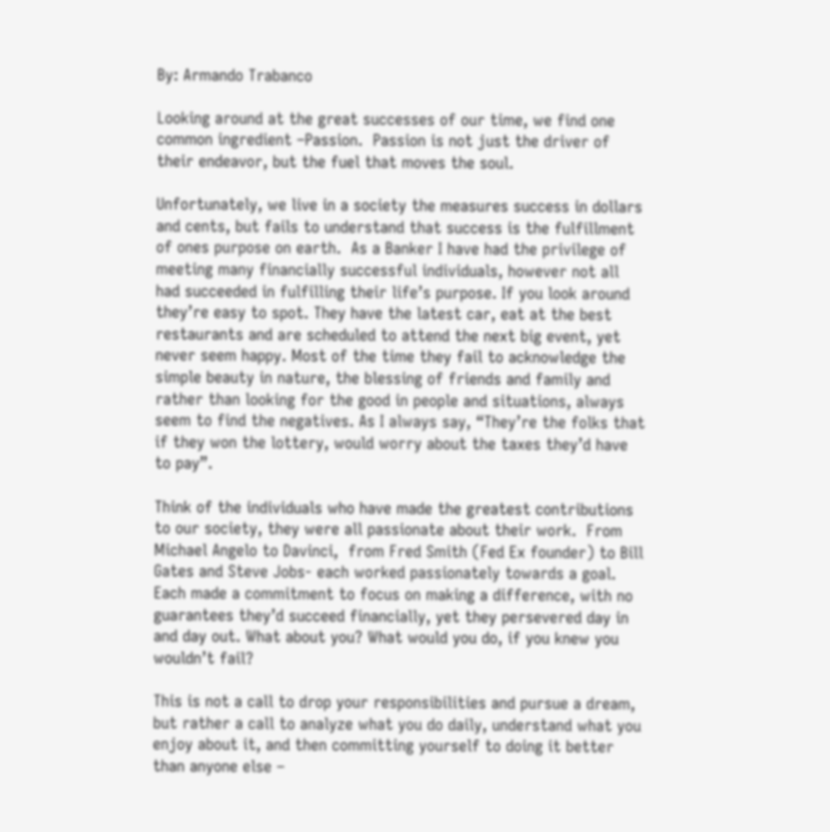By: Armando Trabanco

Looking around at the great successes of our time, we find one common ingredient –Passion.  Passion is not just the driver of their endeavor, but the fuel that moves the soul.

Unfortunately, we live in a society the measures success in dollars and cents, but fails to understand that success is the fulfillment of ones purpose on earth.  As a Banker I have had the privilege of meeting many financially successful individuals, however not all had succeeded in fulfilling their life’s purpose. If you look around they’re easy to spot. They have the latest car, eat at the best restaurants and are scheduled to attend the next big event, yet never seem happy. Most of the time they fail to acknowledge the simple beauty in nature, the blessing of friends and family and rather than looking for the good in people and situations, always seem to find the negatives. As I always say, “They’re the folks that if they won the lottery, would worry about the taxes they’d have to pay”.

Think of the individuals who have made the greatest contributions to our society, they were all passionate about their work.  From Michael Angelo to Davinci,  from Fred Smith (Fed Ex founder) to Bill Gates and Steve Jobs- each worked passionately towards a goal.  Each made a commitment to focus on making a difference, with no guarantees they’d succeed financially, yet they persevered day in and day out. What about you? What would you do, if you knew you wouldn’t fail?

This is not a call to drop your responsibilities and pursue a dream, but rather a call to analyze what you do daily, understand what you enjoy about it, and then committing yourself to doing it better than anyone else –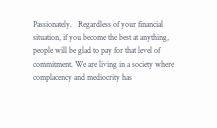Passionately.   Regardless of your financial situation, if you become the best at anything, people will be glad to pay for that level of commitment. We are living in a society where complacency and mediocrity has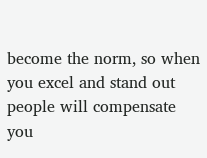become the norm, so when you excel and stand out people will compensate you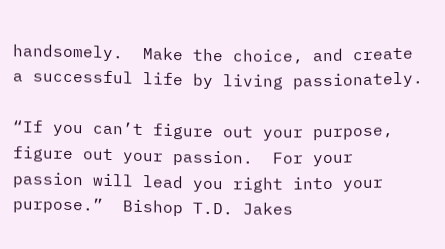handsomely.  Make the choice, and create a successful life by living passionately.

“If you can’t figure out your purpose, figure out your passion.  For your passion will lead you right into your purpose.”  Bishop T.D. Jakes